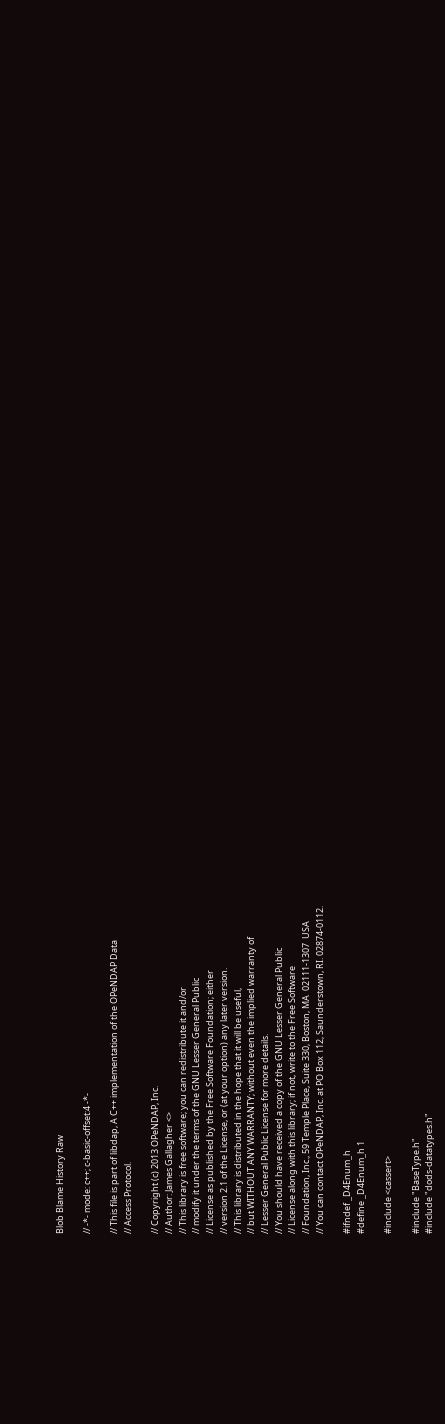Blob Blame History Raw

// -*- mode: c++; c-basic-offset:4 -*-

// This file is part of libdap, A C++ implementation of the OPeNDAP Data
// Access Protocol.

// Copyright (c) 2013 OPeNDAP, Inc.
// Author: James Gallagher <>
// This library is free software; you can redistribute it and/or
// modify it under the terms of the GNU Lesser General Public
// License as published by the Free Software Foundation; either
// version 2.1 of the License, or (at your option) any later version.
// This library is distributed in the hope that it will be useful,
// but WITHOUT ANY WARRANTY; without even the implied warranty of
// Lesser General Public License for more details.
// You should have received a copy of the GNU Lesser General Public
// License along with this library; if not, write to the Free Software
// Foundation, Inc., 59 Temple Place, Suite 330, Boston, MA  02111-1307  USA
// You can contact OPeNDAP, Inc. at PO Box 112, Saunderstown, RI. 02874-0112.

#ifndef _D4Enum_h
#define _D4Enum_h 1

#include <cassert>

#include "BaseType.h"
#include "dods-datatypes.h"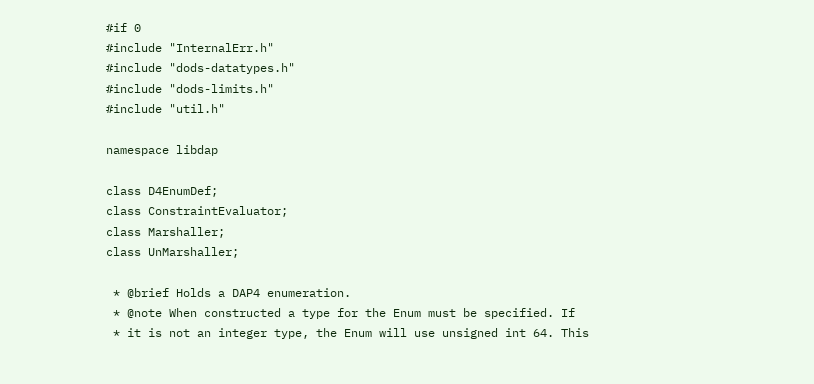#if 0
#include "InternalErr.h"
#include "dods-datatypes.h"
#include "dods-limits.h"
#include "util.h"

namespace libdap

class D4EnumDef;
class ConstraintEvaluator;
class Marshaller;
class UnMarshaller;

 * @brief Holds a DAP4 enumeration.
 * @note When constructed a type for the Enum must be specified. If
 * it is not an integer type, the Enum will use unsigned int 64. This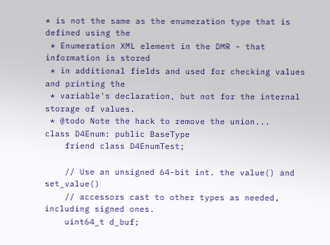* is not the same as the enumeration type that is defined using the
 * Enumeration XML element in the DMR - that information is stored
 * in additional fields and used for checking values and printing the
 * variable's declaration, but not for the internal storage of values.
 * @todo Note the hack to remove the union...
class D4Enum: public BaseType
    friend class D4EnumTest;

    // Use an unsigned 64-bit int. the value() and set_value()
    // accessors cast to other types as needed, including signed ones.
    uint64_t d_buf;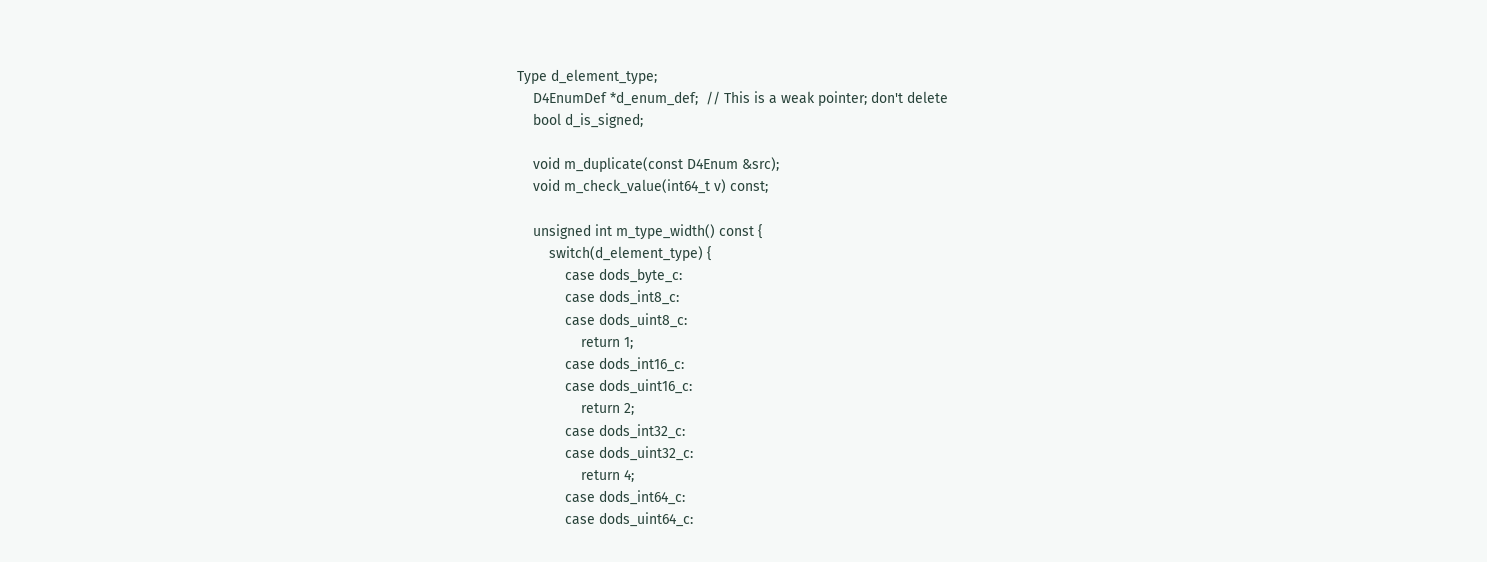Type d_element_type;
    D4EnumDef *d_enum_def;  // This is a weak pointer; don't delete
    bool d_is_signed;

    void m_duplicate(const D4Enum &src);
    void m_check_value(int64_t v) const;

    unsigned int m_type_width() const {
        switch(d_element_type) {
            case dods_byte_c:
            case dods_int8_c:
            case dods_uint8_c:
                return 1;
            case dods_int16_c:
            case dods_uint16_c:
                return 2;
            case dods_int32_c:
            case dods_uint32_c:
                return 4;
            case dods_int64_c:
            case dods_uint64_c: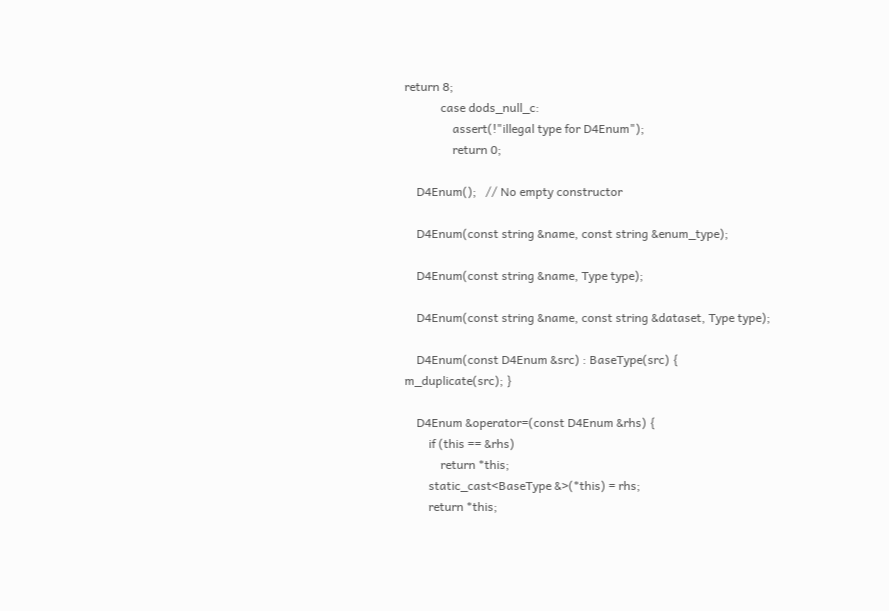return 8;
            case dods_null_c:
                assert(!"illegal type for D4Enum");
                return 0;

    D4Enum();   // No empty constructor

    D4Enum(const string &name, const string &enum_type);

    D4Enum(const string &name, Type type);

    D4Enum(const string &name, const string &dataset, Type type);

    D4Enum(const D4Enum &src) : BaseType(src) { m_duplicate(src); }

    D4Enum &operator=(const D4Enum &rhs) {
        if (this == &rhs)
            return *this;
        static_cast<BaseType &>(*this) = rhs;
        return *this;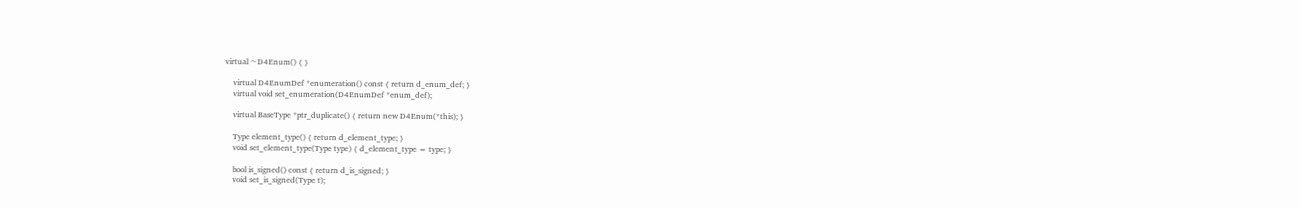virtual ~D4Enum() { }

    virtual D4EnumDef *enumeration() const { return d_enum_def; }
    virtual void set_enumeration(D4EnumDef *enum_def);

    virtual BaseType *ptr_duplicate() { return new D4Enum(*this); }

    Type element_type() { return d_element_type; }
    void set_element_type(Type type) { d_element_type = type; }

    bool is_signed() const { return d_is_signed; }
    void set_is_signed(Type t);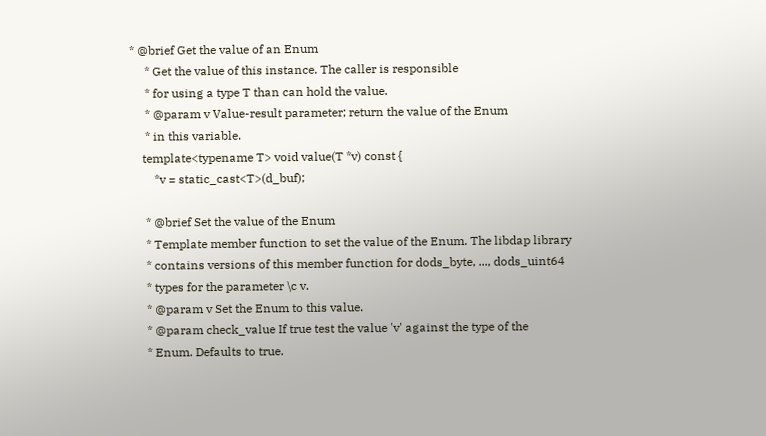* @brief Get the value of an Enum
     * Get the value of this instance. The caller is responsible
     * for using a type T than can hold the value.
     * @param v Value-result parameter; return the value of the Enum
     * in this variable.
    template<typename T> void value(T *v) const {
        *v = static_cast<T>(d_buf);

     * @brief Set the value of the Enum
     * Template member function to set the value of the Enum. The libdap library
     * contains versions of this member function for dods_byte, ..., dods_uint64
     * types for the parameter \c v.
     * @param v Set the Enum to this value.
     * @param check_value If true test the value 'v' against the type of the
     * Enum. Defaults to true.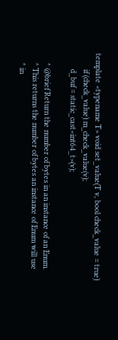template <typename T> void set_value(T v, bool check_value = true)
        if (check_value) m_check_value(v);
        d_buf = static_cast<int64_t>(v);

     * @brief Return the number of bytes in an instance of an Enum.
     * This returns the number of bytes an instance of Enum will use
     * in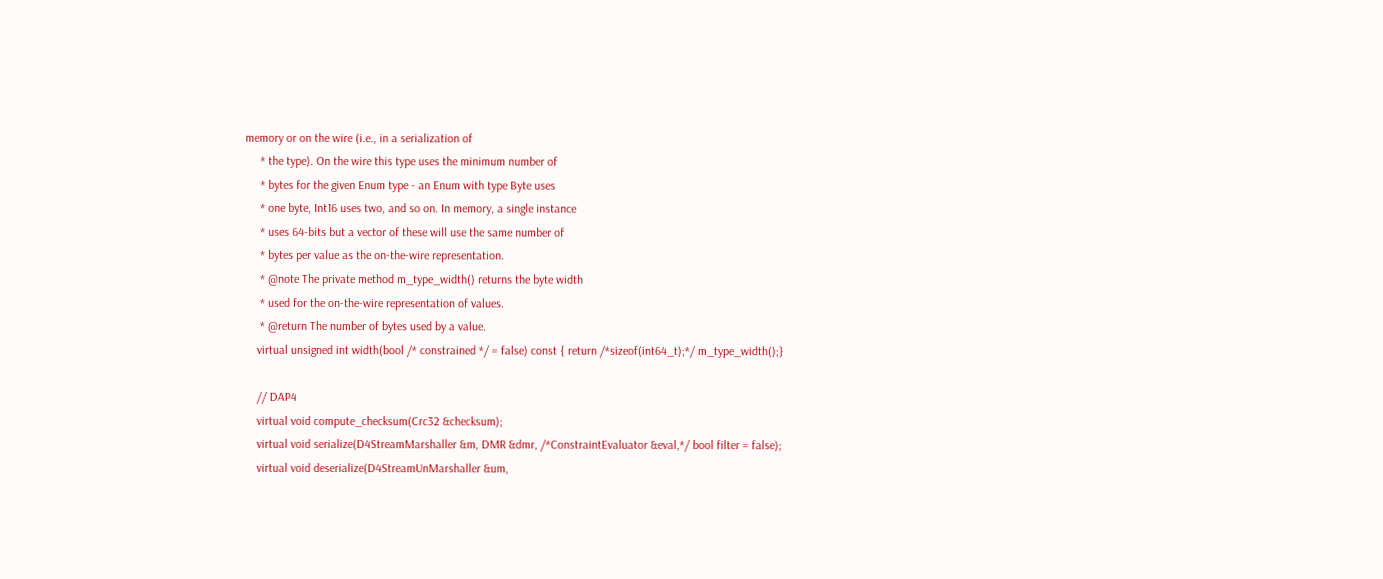memory or on the wire (i.e., in a serialization of
     * the type). On the wire this type uses the minimum number of
     * bytes for the given Enum type - an Enum with type Byte uses
     * one byte, Int16 uses two, and so on. In memory, a single instance
     * uses 64-bits but a vector of these will use the same number of
     * bytes per value as the on-the-wire representation.
     * @note The private method m_type_width() returns the byte width
     * used for the on-the-wire representation of values.
     * @return The number of bytes used by a value.
    virtual unsigned int width(bool /* constrained */ = false) const { return /*sizeof(int64_t);*/ m_type_width();}

    // DAP4
    virtual void compute_checksum(Crc32 &checksum);
    virtual void serialize(D4StreamMarshaller &m, DMR &dmr, /*ConstraintEvaluator &eval,*/ bool filter = false);
    virtual void deserialize(D4StreamUnMarshaller &um,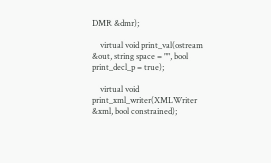DMR &dmr);

    virtual void print_val(ostream &out, string space = "", bool print_decl_p = true);

    virtual void print_xml_writer(XMLWriter &xml, bool constrained);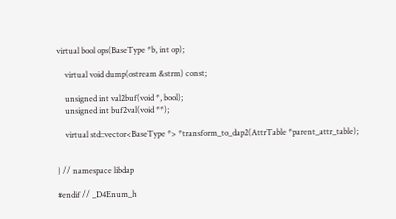virtual bool ops(BaseType *b, int op);

    virtual void dump(ostream &strm) const;

    unsigned int val2buf(void *, bool);
    unsigned int buf2val(void **);

    virtual std::vector<BaseType *> *transform_to_dap2(AttrTable *parent_attr_table);


} // namespace libdap

#endif // _D4Enum_h